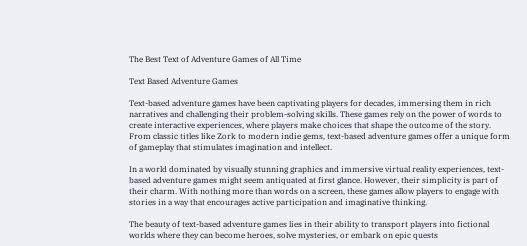The Best Text of Adventure Games of All Time

Text Based Adventure Games

Text-based adventure games have been captivating players for decades, immersing them in rich narratives and challenging their problem-solving skills. These games rely on the power of words to create interactive experiences, where players make choices that shape the outcome of the story. From classic titles like Zork to modern indie gems, text-based adventure games offer a unique form of gameplay that stimulates imagination and intellect.

In a world dominated by visually stunning graphics and immersive virtual reality experiences, text-based adventure games might seem antiquated at first glance. However, their simplicity is part of their charm. With nothing more than words on a screen, these games allow players to engage with stories in a way that encourages active participation and imaginative thinking.

The beauty of text-based adventure games lies in their ability to transport players into fictional worlds where they can become heroes, solve mysteries, or embark on epic quests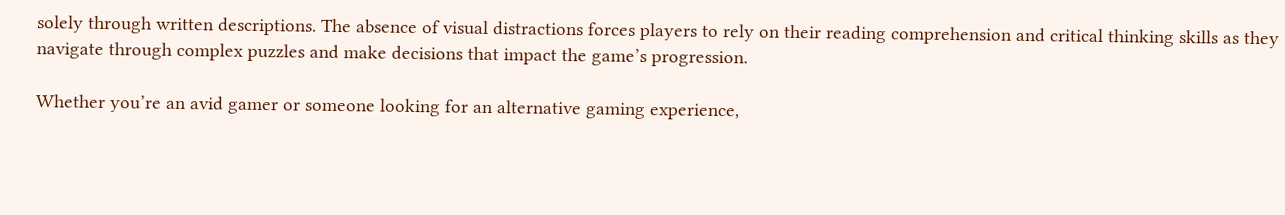solely through written descriptions. The absence of visual distractions forces players to rely on their reading comprehension and critical thinking skills as they navigate through complex puzzles and make decisions that impact the game’s progression.

Whether you’re an avid gamer or someone looking for an alternative gaming experience,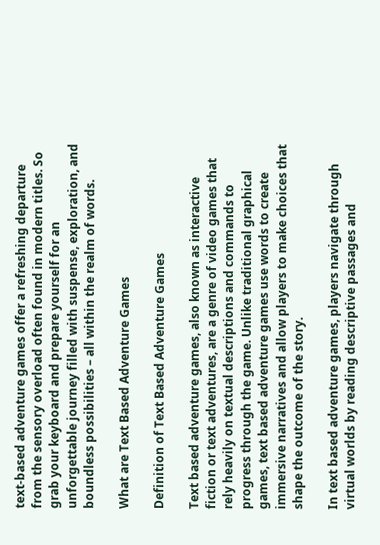text-based adventure games offer a refreshing departure from the sensory overload often found in modern titles. So grab your keyboard and prepare yourself for an unforgettable journey filled with suspense, exploration, and boundless possibilities – all within the realm of words.

What are Text Based Adventure Games

Definition of Text Based Adventure Games

Text based adventure games, also known as interactive fiction or text adventures, are a genre of video games that rely heavily on textual descriptions and commands to progress through the game. Unlike traditional graphical games, text based adventure games use words to create immersive narratives and allow players to make choices that shape the outcome of the story.

In text based adventure games, players navigate through virtual worlds by reading descriptive passages and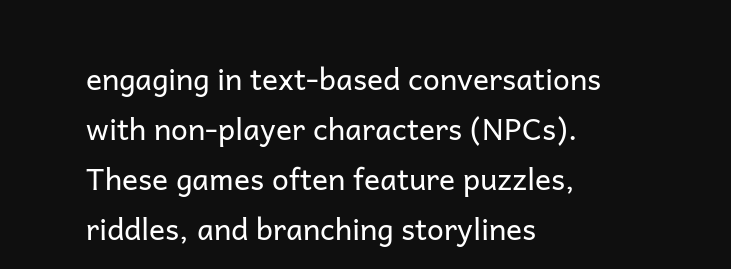engaging in text-based conversations with non-player characters (NPCs). These games often feature puzzles, riddles, and branching storylines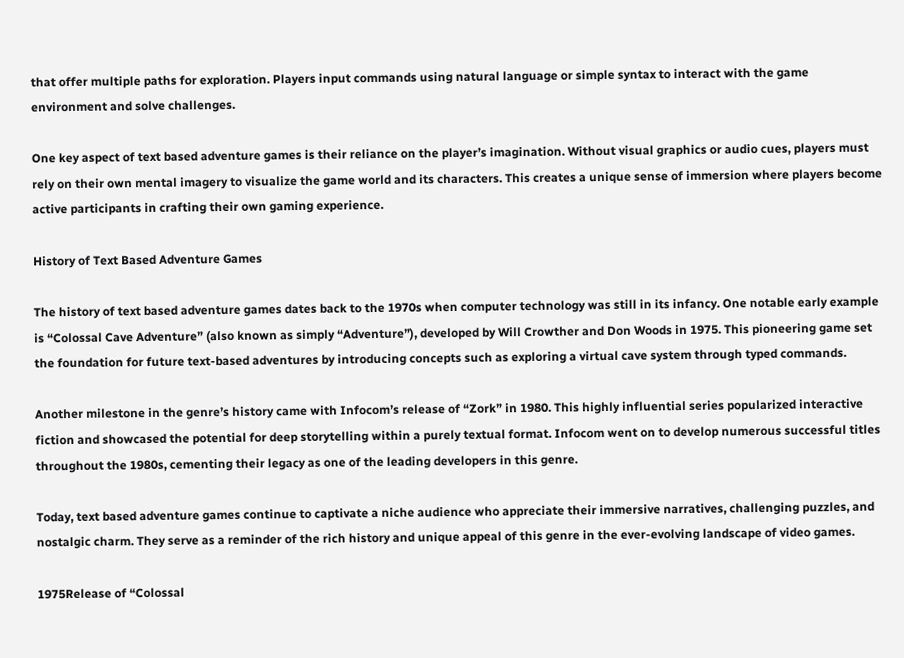that offer multiple paths for exploration. Players input commands using natural language or simple syntax to interact with the game environment and solve challenges.

One key aspect of text based adventure games is their reliance on the player’s imagination. Without visual graphics or audio cues, players must rely on their own mental imagery to visualize the game world and its characters. This creates a unique sense of immersion where players become active participants in crafting their own gaming experience.

History of Text Based Adventure Games

The history of text based adventure games dates back to the 1970s when computer technology was still in its infancy. One notable early example is “Colossal Cave Adventure” (also known as simply “Adventure”), developed by Will Crowther and Don Woods in 1975. This pioneering game set the foundation for future text-based adventures by introducing concepts such as exploring a virtual cave system through typed commands.

Another milestone in the genre’s history came with Infocom’s release of “Zork” in 1980. This highly influential series popularized interactive fiction and showcased the potential for deep storytelling within a purely textual format. Infocom went on to develop numerous successful titles throughout the 1980s, cementing their legacy as one of the leading developers in this genre.

Today, text based adventure games continue to captivate a niche audience who appreciate their immersive narratives, challenging puzzles, and nostalgic charm. They serve as a reminder of the rich history and unique appeal of this genre in the ever-evolving landscape of video games.

1975Release of “Colossal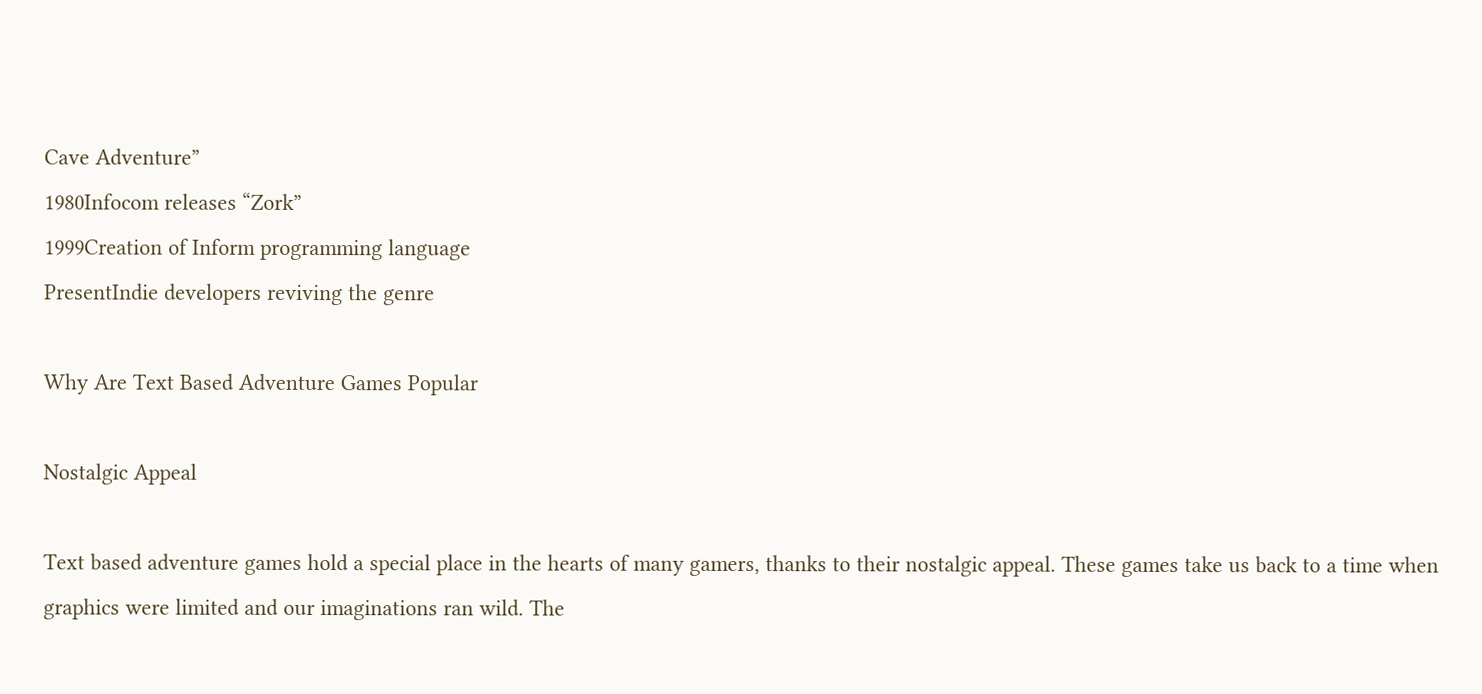Cave Adventure”
1980Infocom releases “Zork”
1999Creation of Inform programming language
PresentIndie developers reviving the genre

Why Are Text Based Adventure Games Popular

Nostalgic Appeal

Text based adventure games hold a special place in the hearts of many gamers, thanks to their nostalgic appeal. These games take us back to a time when graphics were limited and our imaginations ran wild. The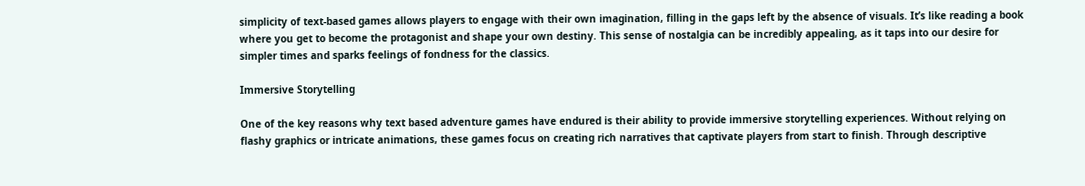simplicity of text-based games allows players to engage with their own imagination, filling in the gaps left by the absence of visuals. It’s like reading a book where you get to become the protagonist and shape your own destiny. This sense of nostalgia can be incredibly appealing, as it taps into our desire for simpler times and sparks feelings of fondness for the classics.

Immersive Storytelling

One of the key reasons why text based adventure games have endured is their ability to provide immersive storytelling experiences. Without relying on flashy graphics or intricate animations, these games focus on creating rich narratives that captivate players from start to finish. Through descriptive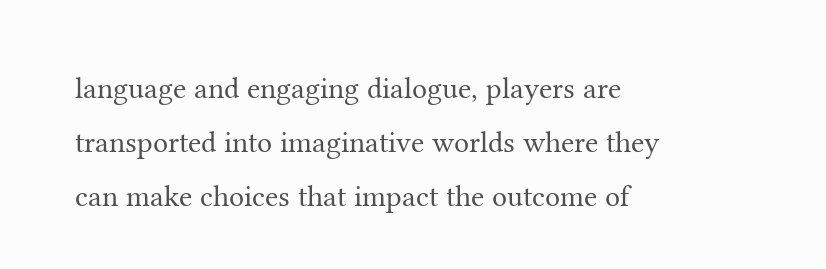language and engaging dialogue, players are transported into imaginative worlds where they can make choices that impact the outcome of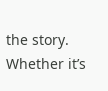the story. Whether it’s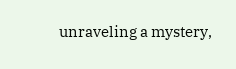unraveling a mystery,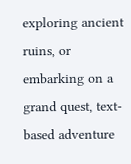exploring ancient ruins, or embarking on a grand quest, text-based adventure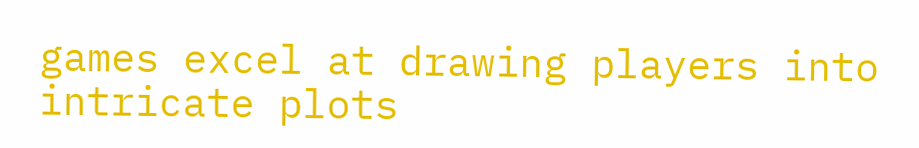games excel at drawing players into intricate plots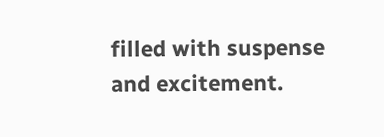filled with suspense and excitement.